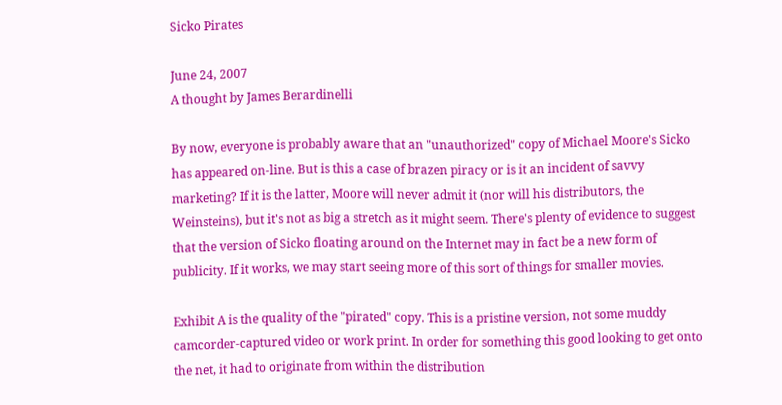Sicko Pirates

June 24, 2007
A thought by James Berardinelli

By now, everyone is probably aware that an "unauthorized" copy of Michael Moore's Sicko has appeared on-line. But is this a case of brazen piracy or is it an incident of savvy marketing? If it is the latter, Moore will never admit it (nor will his distributors, the Weinsteins), but it's not as big a stretch as it might seem. There's plenty of evidence to suggest that the version of Sicko floating around on the Internet may in fact be a new form of publicity. If it works, we may start seeing more of this sort of things for smaller movies.

Exhibit A is the quality of the "pirated" copy. This is a pristine version, not some muddy camcorder-captured video or work print. In order for something this good looking to get onto the net, it had to originate from within the distribution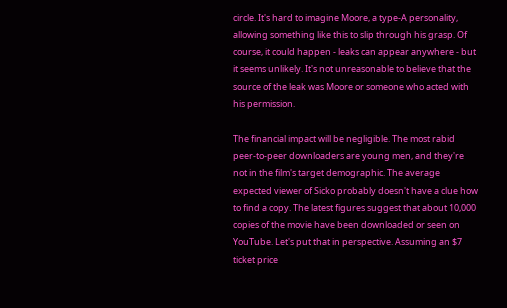circle. It's hard to imagine Moore, a type-A personality, allowing something like this to slip through his grasp. Of course, it could happen - leaks can appear anywhere - but it seems unlikely. It's not unreasonable to believe that the source of the leak was Moore or someone who acted with his permission.

The financial impact will be negligible. The most rabid peer-to-peer downloaders are young men, and they're not in the film's target demographic. The average expected viewer of Sicko probably doesn't have a clue how to find a copy. The latest figures suggest that about 10,000 copies of the movie have been downloaded or seen on YouTube. Let's put that in perspective. Assuming an $7 ticket price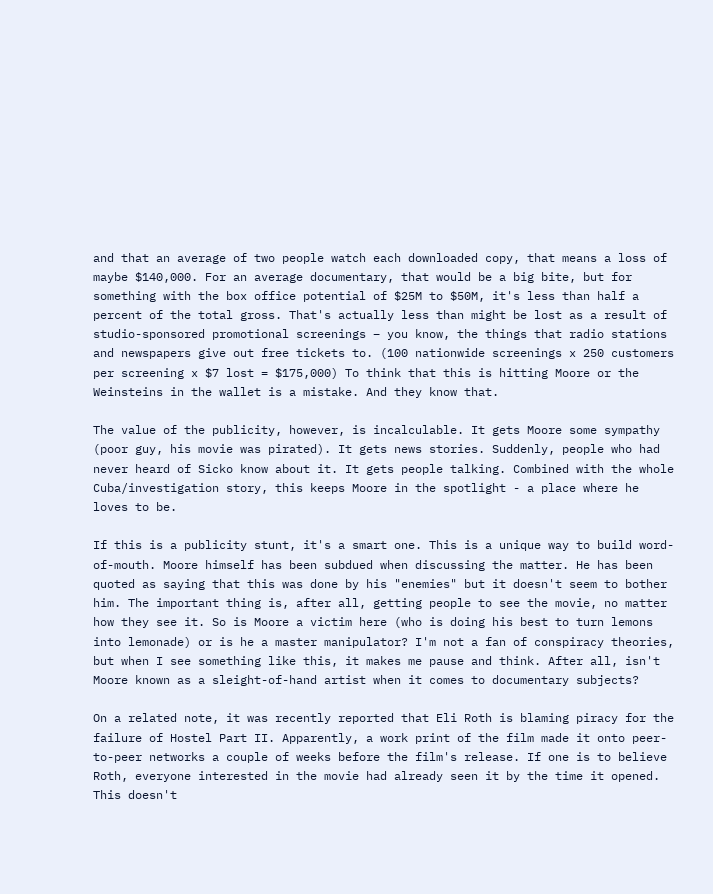and that an average of two people watch each downloaded copy, that means a loss of maybe $140,000. For an average documentary, that would be a big bite, but for something with the box office potential of $25M to $50M, it's less than half a percent of the total gross. That's actually less than might be lost as a result of studio-sponsored promotional screenings – you know, the things that radio stations and newspapers give out free tickets to. (100 nationwide screenings x 250 customers per screening x $7 lost = $175,000) To think that this is hitting Moore or the Weinsteins in the wallet is a mistake. And they know that.

The value of the publicity, however, is incalculable. It gets Moore some sympathy (poor guy, his movie was pirated). It gets news stories. Suddenly, people who had never heard of Sicko know about it. It gets people talking. Combined with the whole Cuba/investigation story, this keeps Moore in the spotlight - a place where he loves to be.

If this is a publicity stunt, it's a smart one. This is a unique way to build word-of-mouth. Moore himself has been subdued when discussing the matter. He has been quoted as saying that this was done by his "enemies" but it doesn't seem to bother him. The important thing is, after all, getting people to see the movie, no matter how they see it. So is Moore a victim here (who is doing his best to turn lemons into lemonade) or is he a master manipulator? I'm not a fan of conspiracy theories, but when I see something like this, it makes me pause and think. After all, isn't Moore known as a sleight-of-hand artist when it comes to documentary subjects?

On a related note, it was recently reported that Eli Roth is blaming piracy for the failure of Hostel Part II. Apparently, a work print of the film made it onto peer-to-peer networks a couple of weeks before the film's release. If one is to believe Roth, everyone interested in the movie had already seen it by the time it opened. This doesn't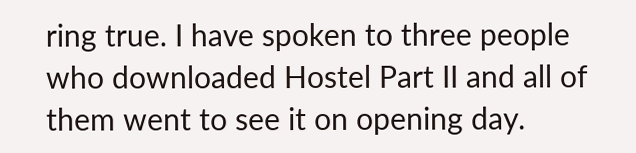ring true. I have spoken to three people who downloaded Hostel Part II and all of them went to see it on opening day.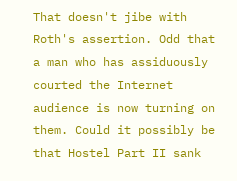That doesn't jibe with Roth's assertion. Odd that a man who has assiduously courted the Internet audience is now turning on them. Could it possibly be that Hostel Part II sank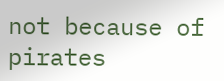not because of pirates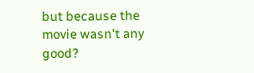but because the movie wasn't any good?